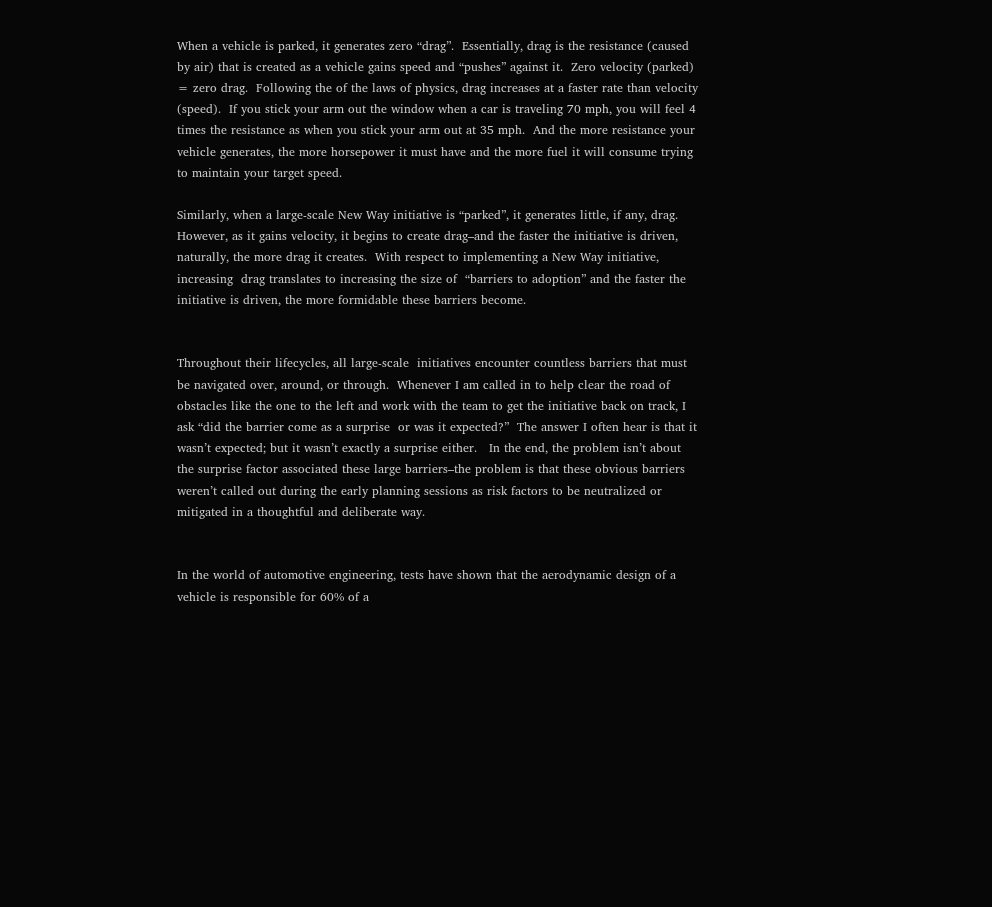When a vehicle is parked, it generates zero “drag”.  Essentially, drag is the resistance (caused by air) that is created as a vehicle gains speed and “pushes” against it.  Zero velocity (parked) = zero drag.  Following the of the laws of physics, drag increases at a faster rate than velocity (speed).  If you stick your arm out the window when a car is traveling 70 mph, you will feel 4 times the resistance as when you stick your arm out at 35 mph.  And the more resistance your vehicle generates, the more horsepower it must have and the more fuel it will consume trying to maintain your target speed.

Similarly, when a large-scale New Way initiative is “parked”, it generates little, if any, drag.  However, as it gains velocity, it begins to create drag–and the faster the initiative is driven, naturally, the more drag it creates.  With respect to implementing a New Way initiative, increasing  drag translates to increasing the size of  “barriers to adoption” and the faster the initiative is driven, the more formidable these barriers become.


Throughout their lifecycles, all large-scale  initiatives encounter countless barriers that must be navigated over, around, or through.  Whenever I am called in to help clear the road of obstacles like the one to the left and work with the team to get the initiative back on track, I ask “did the barrier come as a surprise  or was it expected?”  The answer I often hear is that it wasn’t expected; but it wasn’t exactly a surprise either.   In the end, the problem isn’t about the surprise factor associated these large barriers–the problem is that these obvious barriers weren’t called out during the early planning sessions as risk factors to be neutralized or mitigated in a thoughtful and deliberate way.


In the world of automotive engineering, tests have shown that the aerodynamic design of a vehicle is responsible for 60% of a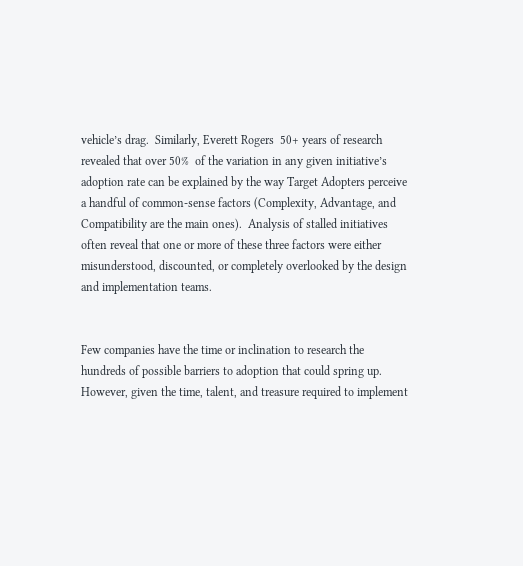vehicle’s drag.  Similarly, Everett Rogers  50+ years of research revealed that over 50%  of the variation in any given initiative’s adoption rate can be explained by the way Target Adopters perceive a handful of common-sense factors (Complexity, Advantage, and Compatibility are the main ones).  Analysis of stalled initiatives often reveal that one or more of these three factors were either misunderstood, discounted, or completely overlooked by the design and implementation teams.


Few companies have the time or inclination to research the hundreds of possible barriers to adoption that could spring up.   However, given the time, talent, and treasure required to implement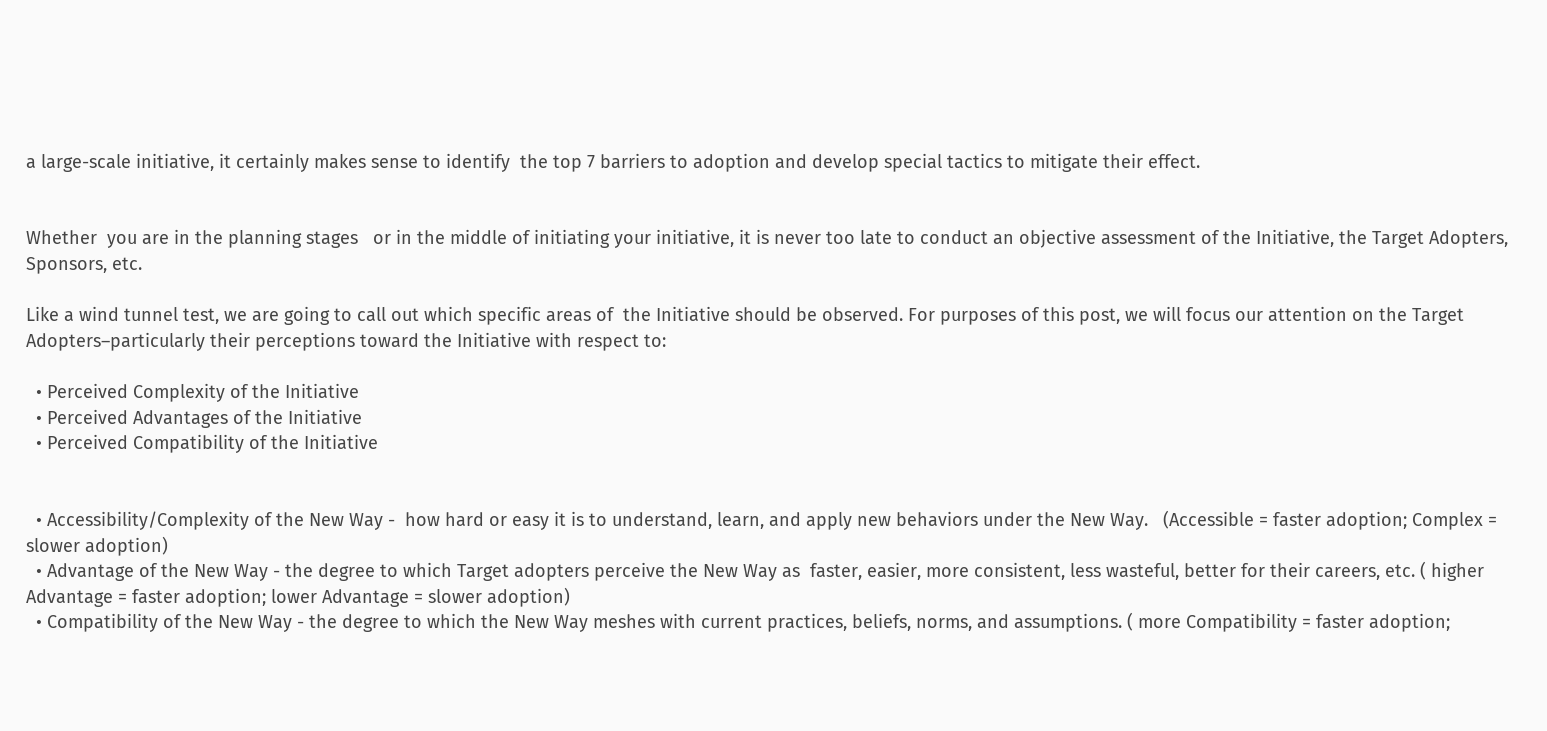a large-scale initiative, it certainly makes sense to identify  the top 7 barriers to adoption and develop special tactics to mitigate their effect.


Whether  you are in the planning stages   or in the middle of initiating your initiative, it is never too late to conduct an objective assessment of the Initiative, the Target Adopters,  Sponsors, etc.

Like a wind tunnel test, we are going to call out which specific areas of  the Initiative should be observed. For purposes of this post, we will focus our attention on the Target Adopters–particularly their perceptions toward the Initiative with respect to:

  • Perceived Complexity of the Initiative
  • Perceived Advantages of the Initiative
  • Perceived Compatibility of the Initiative


  • Accessibility/Complexity of the New Way -  how hard or easy it is to understand, learn, and apply new behaviors under the New Way.   (Accessible = faster adoption; Complex = slower adoption)
  • Advantage of the New Way - the degree to which Target adopters perceive the New Way as  faster, easier, more consistent, less wasteful, better for their careers, etc. ( higher Advantage = faster adoption; lower Advantage = slower adoption)
  • Compatibility of the New Way - the degree to which the New Way meshes with current practices, beliefs, norms, and assumptions. ( more Compatibility = faster adoption;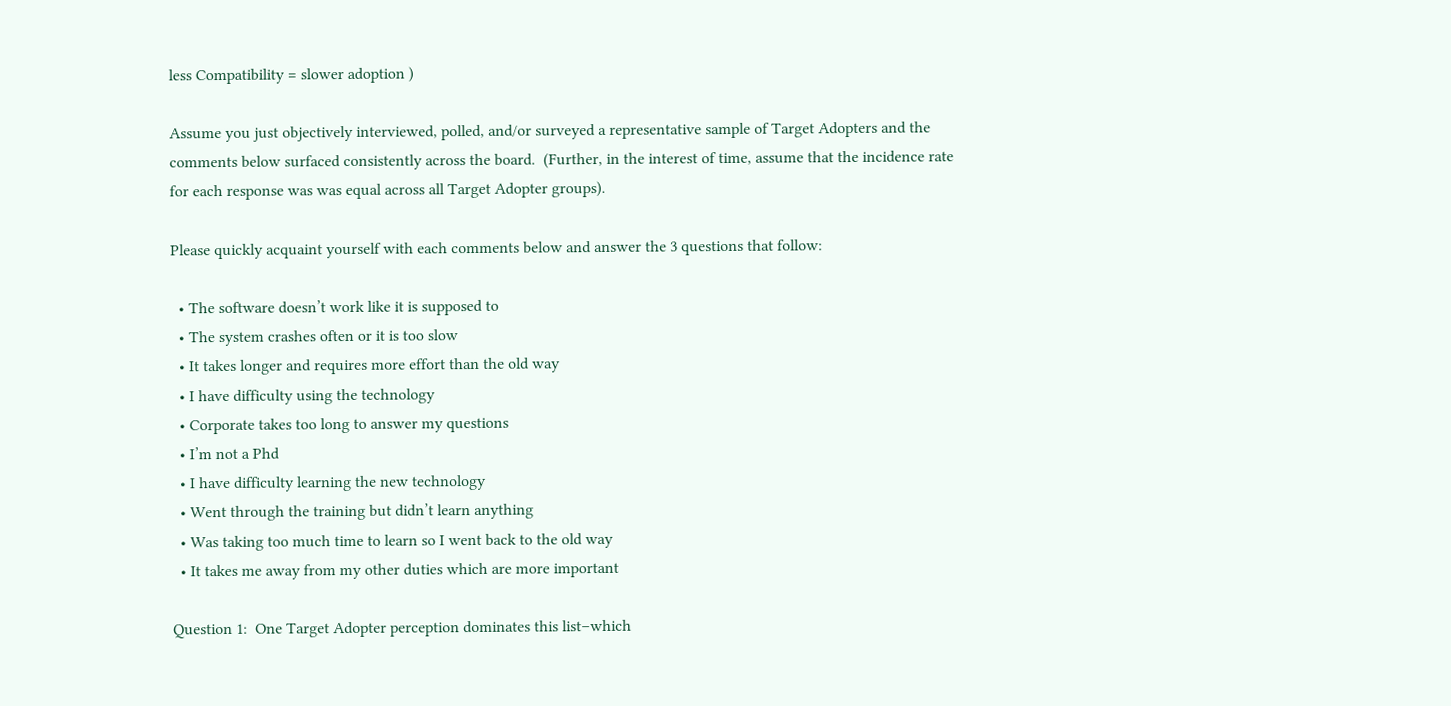less Compatibility = slower adoption )

Assume you just objectively interviewed, polled, and/or surveyed a representative sample of Target Adopters and the comments below surfaced consistently across the board.  (Further, in the interest of time, assume that the incidence rate for each response was was equal across all Target Adopter groups).

Please quickly acquaint yourself with each comments below and answer the 3 questions that follow:

  • The software doesn’t work like it is supposed to
  • The system crashes often or it is too slow
  • It takes longer and requires more effort than the old way
  • I have difficulty using the technology
  • Corporate takes too long to answer my questions
  • I’m not a Phd
  • I have difficulty learning the new technology
  • Went through the training but didn’t learn anything
  • Was taking too much time to learn so I went back to the old way
  • It takes me away from my other duties which are more important

Question 1:  One Target Adopter perception dominates this list–which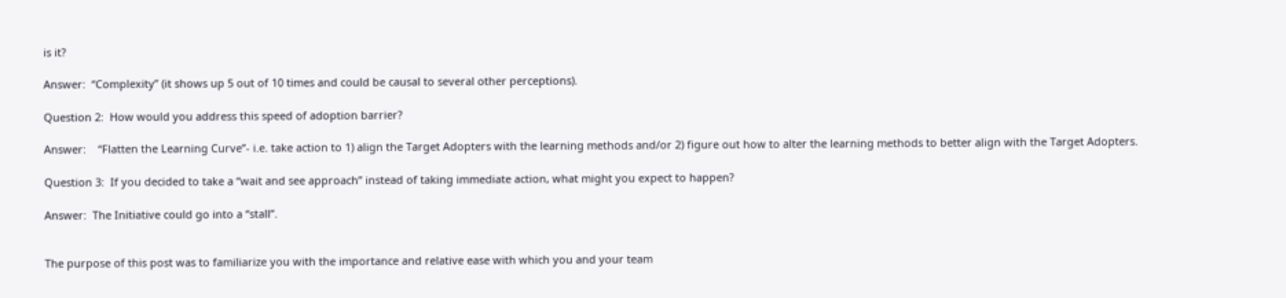is it?

Answer:  “Complexity” (it shows up 5 out of 10 times and could be causal to several other perceptions).

Question 2:  How would you address this speed of adoption barrier?

Answer:    “Flatten the Learning Curve”- i.e. take action to 1) align the Target Adopters with the learning methods and/or 2) figure out how to alter the learning methods to better align with the Target Adopters.

Question 3:  If you decided to take a “wait and see approach” instead of taking immediate action, what might you expect to happen?

Answer:  The Initiative could go into a “stall”.


The purpose of this post was to familiarize you with the importance and relative ease with which you and your team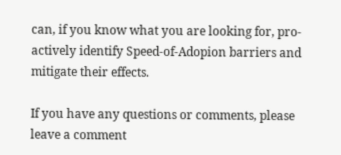can, if you know what you are looking for, pro-actively identify Speed-of-Adopion barriers and mitigate their effects.

If you have any questions or comments, please leave a comment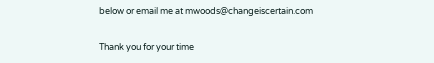below or email me at mwoods@changeiscertain.com

Thank you for your time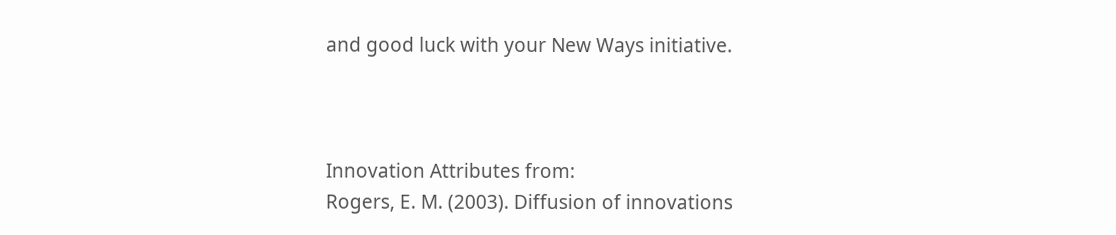and good luck with your New Ways initiative.



Innovation Attributes from:
Rogers, E. M. (2003). Diffusion of innovations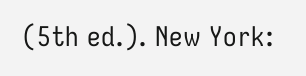(5th ed.). New York: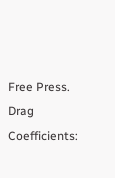Free Press.
Drag Coefficients: